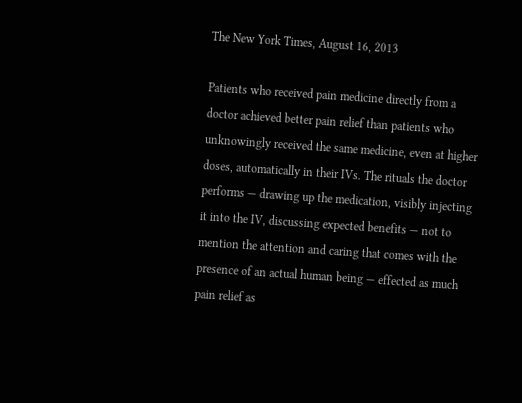The New York Times, August 16, 2013

Patients who received pain medicine directly from a doctor achieved better pain relief than patients who unknowingly received the same medicine, even at higher doses, automatically in their IVs. The rituals the doctor performs — drawing up the medication, visibly injecting it into the IV, discussing expected benefits — not to mention the attention and caring that comes with the presence of an actual human being — effected as much pain relief as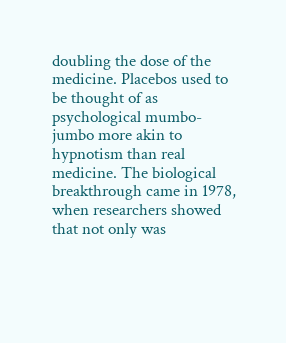doubling the dose of the medicine. Placebos used to be thought of as psychological mumbo-jumbo more akin to hypnotism than real medicine. The biological breakthrough came in 1978, when researchers showed that not only was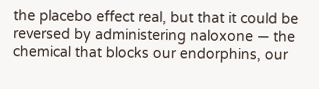the placebo effect real, but that it could be reversed by administering naloxone — the chemical that blocks our endorphins, our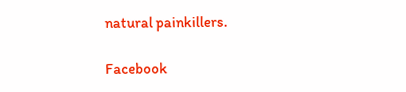natural painkillers.

Facebook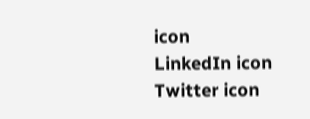icon
LinkedIn icon
Twitter icon